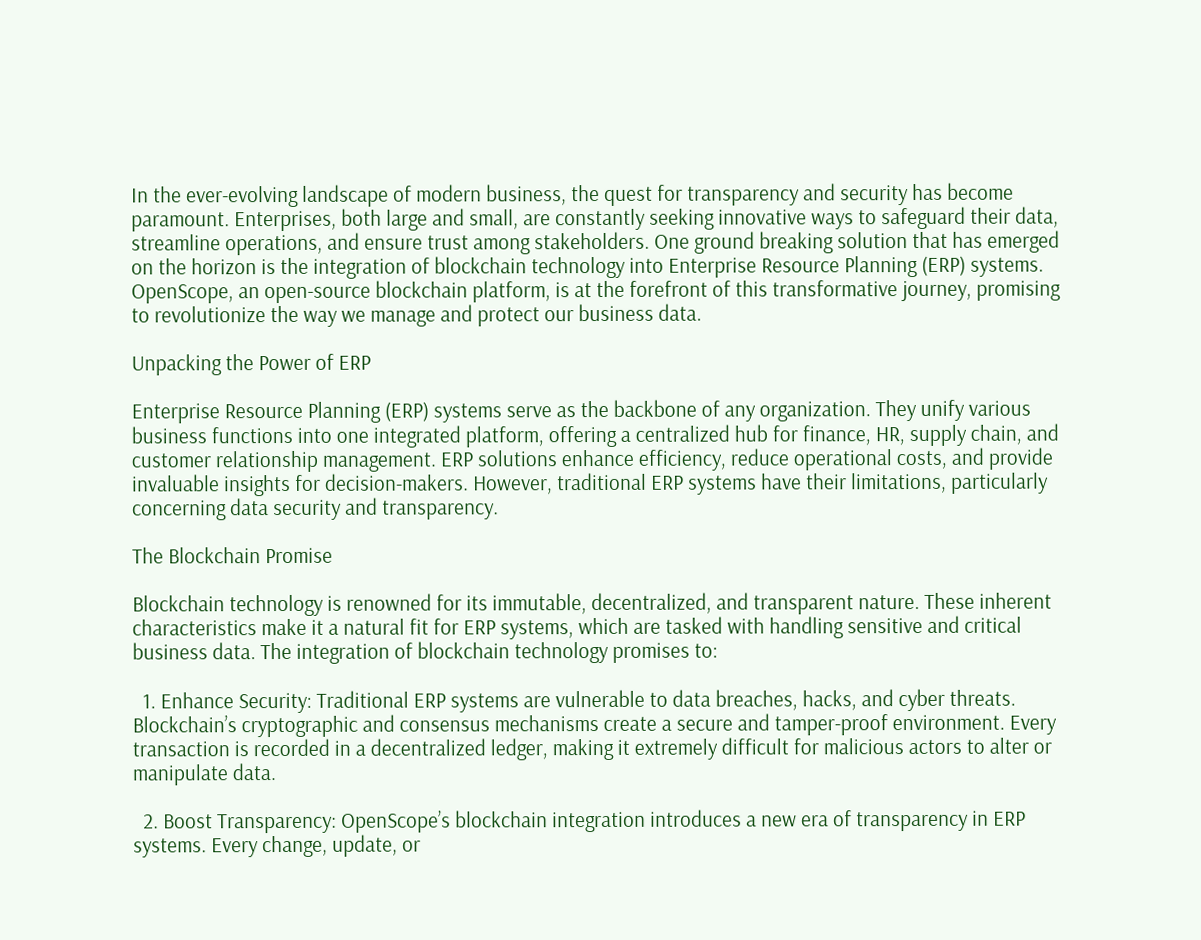In the ever-evolving landscape of modern business, the quest for transparency and security has become paramount. Enterprises, both large and small, are constantly seeking innovative ways to safeguard their data, streamline operations, and ensure trust among stakeholders. One ground breaking solution that has emerged on the horizon is the integration of blockchain technology into Enterprise Resource Planning (ERP) systems. OpenScope, an open-source blockchain platform, is at the forefront of this transformative journey, promising to revolutionize the way we manage and protect our business data.

Unpacking the Power of ERP

Enterprise Resource Planning (ERP) systems serve as the backbone of any organization. They unify various business functions into one integrated platform, offering a centralized hub for finance, HR, supply chain, and customer relationship management. ERP solutions enhance efficiency, reduce operational costs, and provide invaluable insights for decision-makers. However, traditional ERP systems have their limitations, particularly concerning data security and transparency.

The Blockchain Promise

Blockchain technology is renowned for its immutable, decentralized, and transparent nature. These inherent characteristics make it a natural fit for ERP systems, which are tasked with handling sensitive and critical business data. The integration of blockchain technology promises to:

  1. Enhance Security: Traditional ERP systems are vulnerable to data breaches, hacks, and cyber threats. Blockchain’s cryptographic and consensus mechanisms create a secure and tamper-proof environment. Every transaction is recorded in a decentralized ledger, making it extremely difficult for malicious actors to alter or manipulate data.

  2. Boost Transparency: OpenScope’s blockchain integration introduces a new era of transparency in ERP systems. Every change, update, or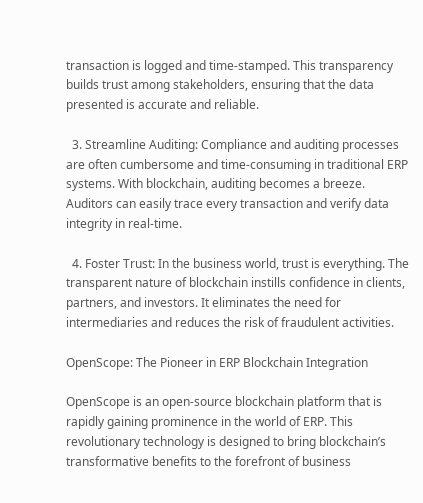transaction is logged and time-stamped. This transparency builds trust among stakeholders, ensuring that the data presented is accurate and reliable.

  3. Streamline Auditing: Compliance and auditing processes are often cumbersome and time-consuming in traditional ERP systems. With blockchain, auditing becomes a breeze. Auditors can easily trace every transaction and verify data integrity in real-time.

  4. Foster Trust: In the business world, trust is everything. The transparent nature of blockchain instills confidence in clients, partners, and investors. It eliminates the need for intermediaries and reduces the risk of fraudulent activities.

OpenScope: The Pioneer in ERP Blockchain Integration

OpenScope is an open-source blockchain platform that is rapidly gaining prominence in the world of ERP. This revolutionary technology is designed to bring blockchain’s transformative benefits to the forefront of business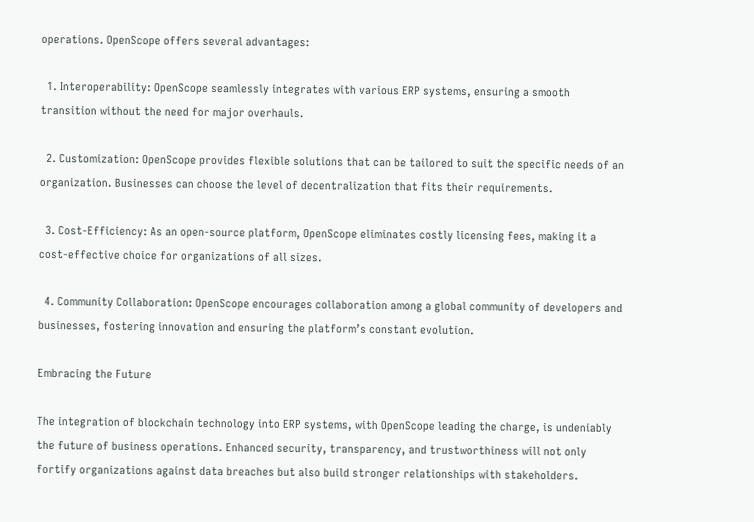operations. OpenScope offers several advantages:

  1. Interoperability: OpenScope seamlessly integrates with various ERP systems, ensuring a smooth transition without the need for major overhauls.

  2. Customization: OpenScope provides flexible solutions that can be tailored to suit the specific needs of an organization. Businesses can choose the level of decentralization that fits their requirements.

  3. Cost-Efficiency: As an open-source platform, OpenScope eliminates costly licensing fees, making it a cost-effective choice for organizations of all sizes.

  4. Community Collaboration: OpenScope encourages collaboration among a global community of developers and businesses, fostering innovation and ensuring the platform’s constant evolution.

Embracing the Future

The integration of blockchain technology into ERP systems, with OpenScope leading the charge, is undeniably the future of business operations. Enhanced security, transparency, and trustworthiness will not only fortify organizations against data breaches but also build stronger relationships with stakeholders.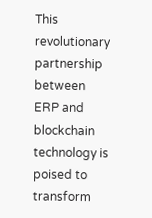This revolutionary partnership between ERP and blockchain technology is poised to transform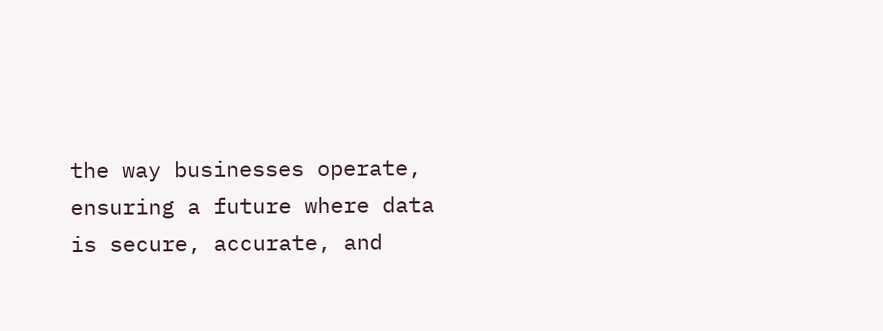the way businesses operate, ensuring a future where data is secure, accurate, and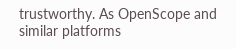trustworthy. As OpenScope and similar platforms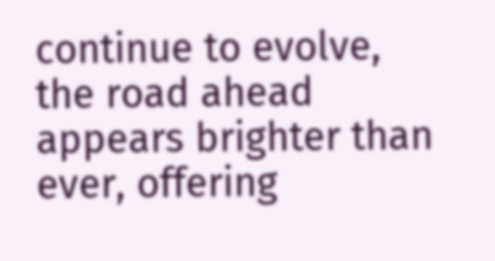continue to evolve, the road ahead appears brighter than ever, offering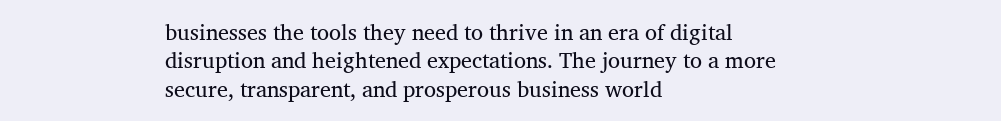businesses the tools they need to thrive in an era of digital disruption and heightened expectations. The journey to a more secure, transparent, and prosperous business world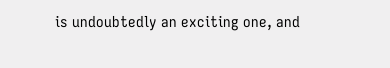is undoubtedly an exciting one, and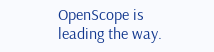OpenScope is leading the way.